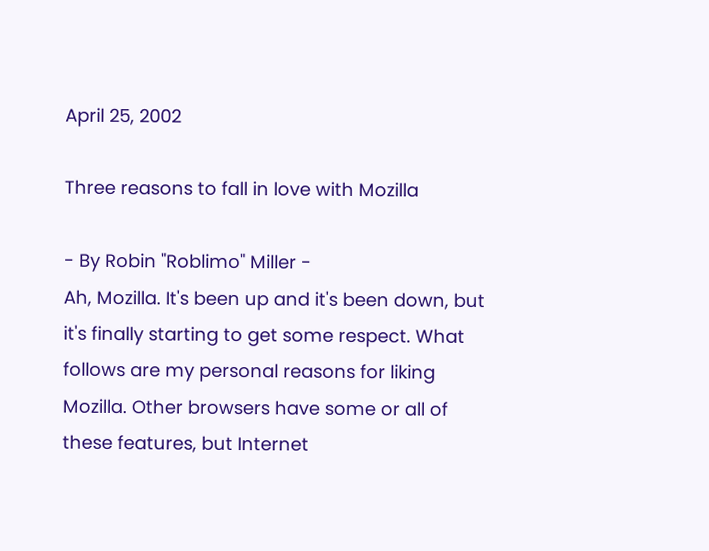April 25, 2002

Three reasons to fall in love with Mozilla

- By Robin "Roblimo" Miller -
Ah, Mozilla. It's been up and it's been down, but it's finally starting to get some respect. What follows are my personal reasons for liking Mozilla. Other browsers have some or all of these features, but Internet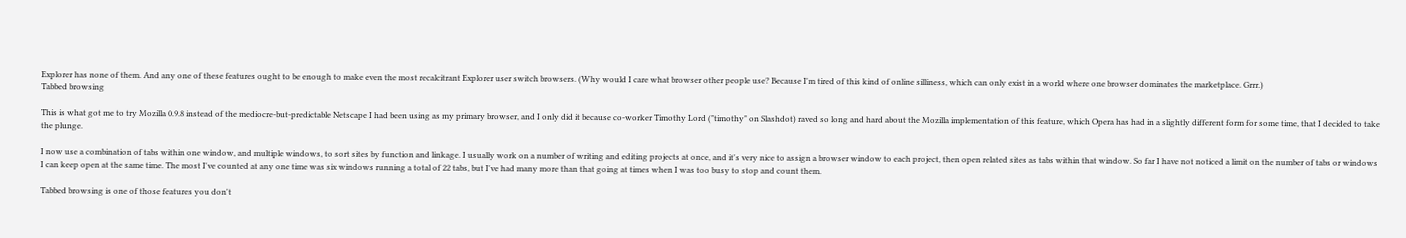Explorer has none of them. And any one of these features ought to be enough to make even the most recalcitrant Explorer user switch browsers. (Why would I care what browser other people use? Because I'm tired of this kind of online silliness, which can only exist in a world where one browser dominates the marketplace. Grrr.)
Tabbed browsing

This is what got me to try Mozilla 0.9.8 instead of the mediocre-but-predictable Netscape I had been using as my primary browser, and I only did it because co-worker Timothy Lord ("timothy" on Slashdot) raved so long and hard about the Mozilla implementation of this feature, which Opera has had in a slightly different form for some time, that I decided to take the plunge.

I now use a combination of tabs within one window, and multiple windows, to sort sites by function and linkage. I usually work on a number of writing and editing projects at once, and it's very nice to assign a browser window to each project, then open related sites as tabs within that window. So far I have not noticed a limit on the number of tabs or windows I can keep open at the same time. The most I've counted at any one time was six windows running a total of 22 tabs, but I've had many more than that going at times when I was too busy to stop and count them.

Tabbed browsing is one of those features you don't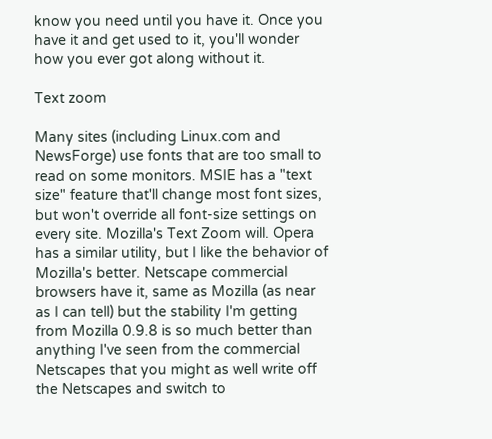know you need until you have it. Once you have it and get used to it, you'll wonder how you ever got along without it.

Text zoom

Many sites (including Linux.com and NewsForge) use fonts that are too small to read on some monitors. MSIE has a "text size" feature that'll change most font sizes, but won't override all font-size settings on every site. Mozilla's Text Zoom will. Opera has a similar utility, but I like the behavior of Mozilla's better. Netscape commercial browsers have it, same as Mozilla (as near as I can tell) but the stability I'm getting from Mozilla 0.9.8 is so much better than anything I've seen from the commercial Netscapes that you might as well write off the Netscapes and switch to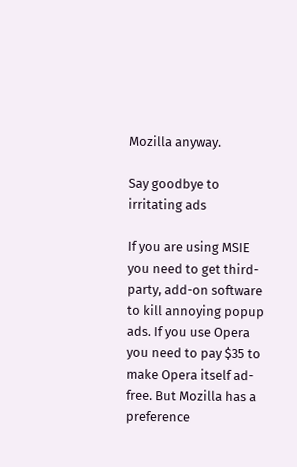Mozilla anyway.

Say goodbye to irritating ads

If you are using MSIE you need to get third-party, add-on software to kill annoying popup ads. If you use Opera you need to pay $35 to make Opera itself ad-free. But Mozilla has a preference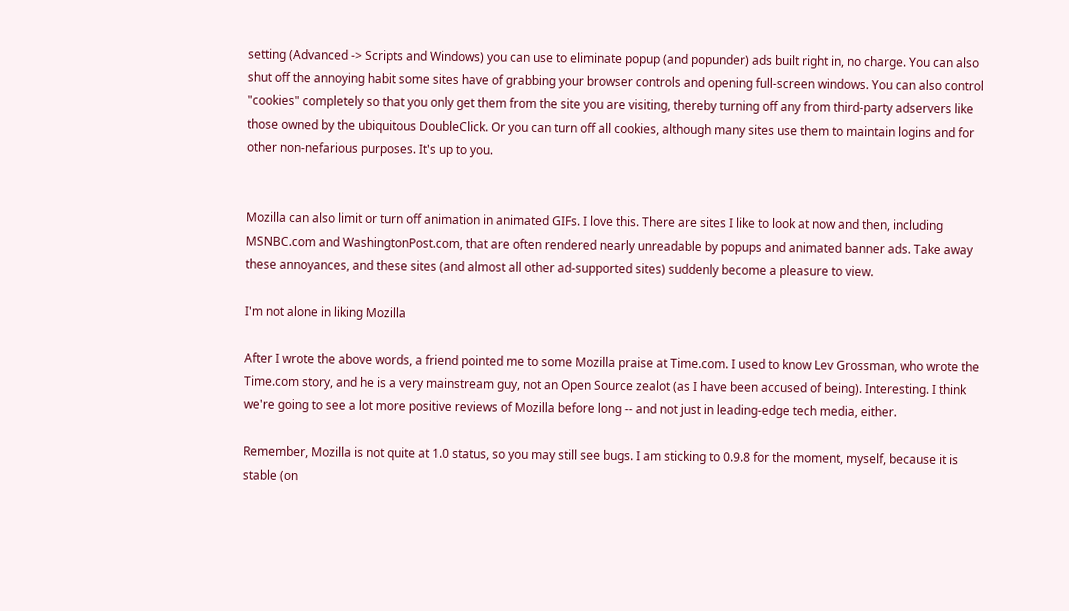setting (Advanced -> Scripts and Windows) you can use to eliminate popup (and popunder) ads built right in, no charge. You can also shut off the annoying habit some sites have of grabbing your browser controls and opening full-screen windows. You can also control "cookies" completely so that you only get them from the site you are visiting, thereby turning off any from third-party adservers like those owned by the ubiquitous DoubleClick. Or you can turn off all cookies, although many sites use them to maintain logins and for other non-nefarious purposes. It's up to you.


Mozilla can also limit or turn off animation in animated GIFs. I love this. There are sites I like to look at now and then, including MSNBC.com and WashingtonPost.com, that are often rendered nearly unreadable by popups and animated banner ads. Take away these annoyances, and these sites (and almost all other ad-supported sites) suddenly become a pleasure to view.

I'm not alone in liking Mozilla

After I wrote the above words, a friend pointed me to some Mozilla praise at Time.com. I used to know Lev Grossman, who wrote the Time.com story, and he is a very mainstream guy, not an Open Source zealot (as I have been accused of being). Interesting. I think we're going to see a lot more positive reviews of Mozilla before long -- and not just in leading-edge tech media, either.

Remember, Mozilla is not quite at 1.0 status, so you may still see bugs. I am sticking to 0.9.8 for the moment, myself, because it is stable (on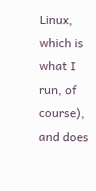Linux, which is what I run, of course), and does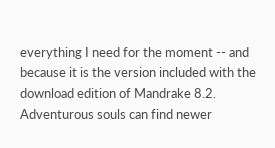everything I need for the moment -- and because it is the version included with the download edition of Mandrake 8.2. Adventurous souls can find newer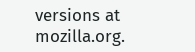versions at mozilla.org.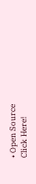• Open Source
Click Here!